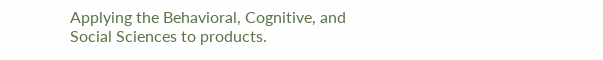Applying the Behavioral, Cognitive, and Social Sciences to products.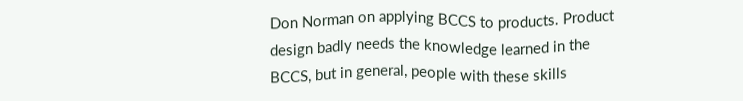Don Norman on applying BCCS to products. Product design badly needs the knowledge learned in the BCCS, but in general, people with these skills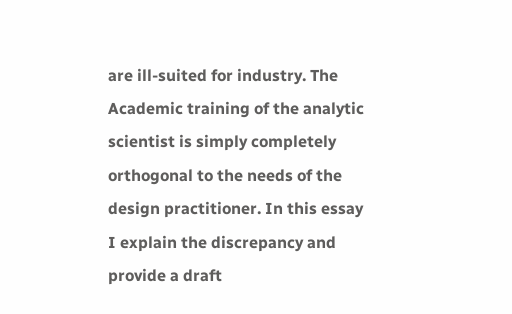are ill-suited for industry. The Academic training of the analytic scientist is simply completely orthogonal to the needs of the design practitioner. In this essay I explain the discrepancy and provide a draft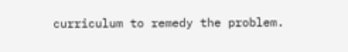curriculum to remedy the problem.